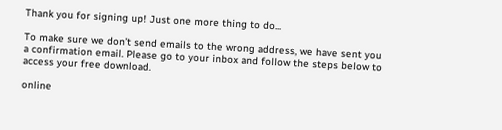Thank you for signing up! Just one more thing to do...

To make sure we don’t send emails to the wrong address, we have sent you a confirmation email. Please go to your inbox and follow the steps below to access your free download.

online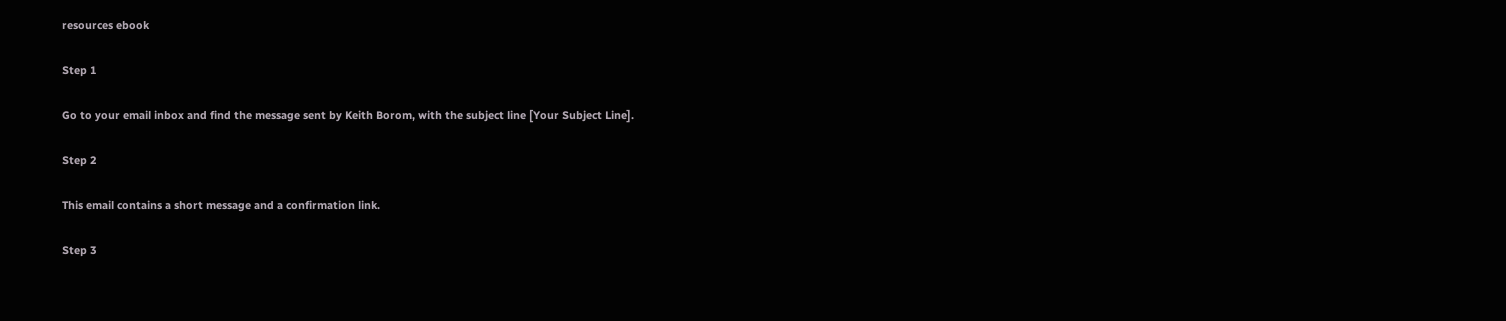resources ebook

Step 1

Go to your email inbox and find the message sent by Keith Borom, with the subject line [Your Subject Line].

Step 2

This email contains a short message and a confirmation link.

Step 3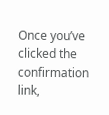Once you’ve clicked the confirmation link,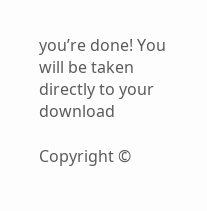you’re done! You will be taken directly to your download

Copyright ©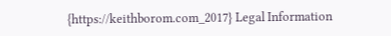{https://keithborom.com_2017} Legal Information